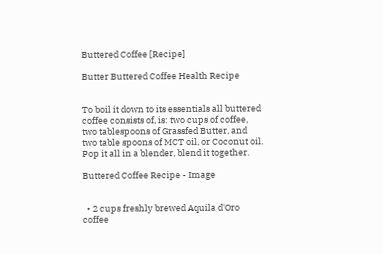Buttered Coffee [Recipe]

Butter Buttered Coffee Health Recipe


To boil it down to its essentials all buttered coffee consists of, is: two cups of coffee, two tablespoons of Grassfed Butter, and two table spoons of MCT oil, or Coconut oil. Pop it all in a blender, blend it together.

Buttered Coffee Recipe - Image


  • 2 cups freshly brewed Aquila d'Oro coffee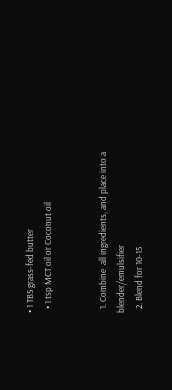• 1 TBS grass-fed butter
  • 1 tsp MCT oil or Coconut oil


  1. Combine  all ingredients, and place into a blender/emulsifier
  2. Blend for 10-15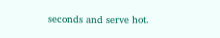seconds and serve hot.